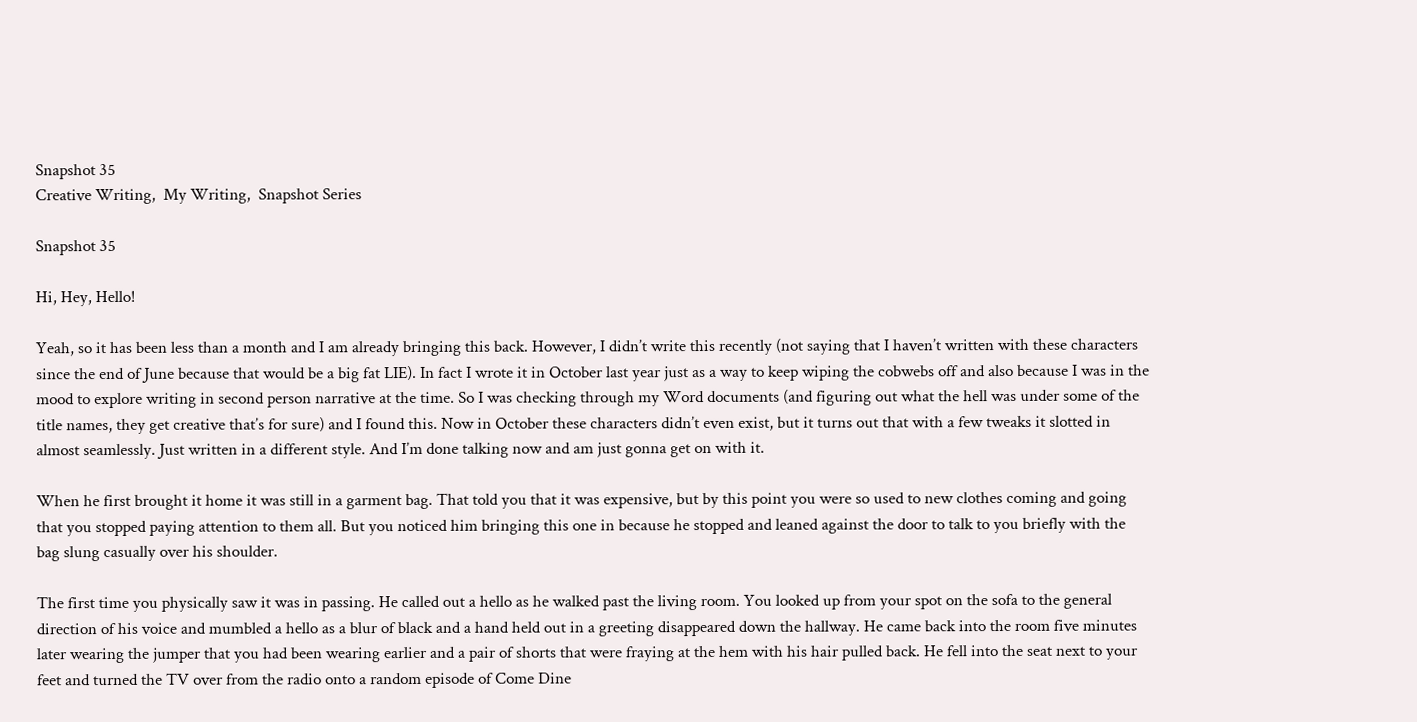Snapshot 35
Creative Writing,  My Writing,  Snapshot Series

Snapshot 35

Hi, Hey, Hello!

Yeah, so it has been less than a month and I am already bringing this back. However, I didn’t write this recently (not saying that I haven’t written with these characters since the end of June because that would be a big fat LIE). In fact I wrote it in October last year just as a way to keep wiping the cobwebs off and also because I was in the mood to explore writing in second person narrative at the time. So I was checking through my Word documents (and figuring out what the hell was under some of the title names, they get creative that’s for sure) and I found this. Now in October these characters didn’t even exist, but it turns out that with a few tweaks it slotted in almost seamlessly. Just written in a different style. And I’m done talking now and am just gonna get on with it.

When he first brought it home it was still in a garment bag. That told you that it was expensive, but by this point you were so used to new clothes coming and going that you stopped paying attention to them all. But you noticed him bringing this one in because he stopped and leaned against the door to talk to you briefly with the bag slung casually over his shoulder.

The first time you physically saw it was in passing. He called out a hello as he walked past the living room. You looked up from your spot on the sofa to the general direction of his voice and mumbled a hello as a blur of black and a hand held out in a greeting disappeared down the hallway. He came back into the room five minutes later wearing the jumper that you had been wearing earlier and a pair of shorts that were fraying at the hem with his hair pulled back. He fell into the seat next to your feet and turned the TV over from the radio onto a random episode of Come Dine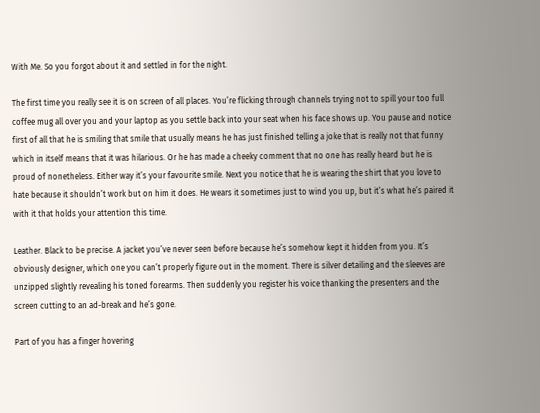With Me. So you forgot about it and settled in for the night.

The first time you really see it is on screen of all places. You’re flicking through channels trying not to spill your too full coffee mug all over you and your laptop as you settle back into your seat when his face shows up. You pause and notice first of all that he is smiling that smile that usually means he has just finished telling a joke that is really not that funny which in itself means that it was hilarious. Or he has made a cheeky comment that no one has really heard but he is proud of nonetheless. Either way it’s your favourite smile. Next you notice that he is wearing the shirt that you love to hate because it shouldn’t work but on him it does. He wears it sometimes just to wind you up, but it’s what he’s paired it with it that holds your attention this time.

Leather. Black to be precise. A jacket you’ve never seen before because he’s somehow kept it hidden from you. It’s obviously designer, which one you can’t properly figure out in the moment. There is silver detailing and the sleeves are unzipped slightly revealing his toned forearms. Then suddenly you register his voice thanking the presenters and the screen cutting to an ad-break and he’s gone.

Part of you has a finger hovering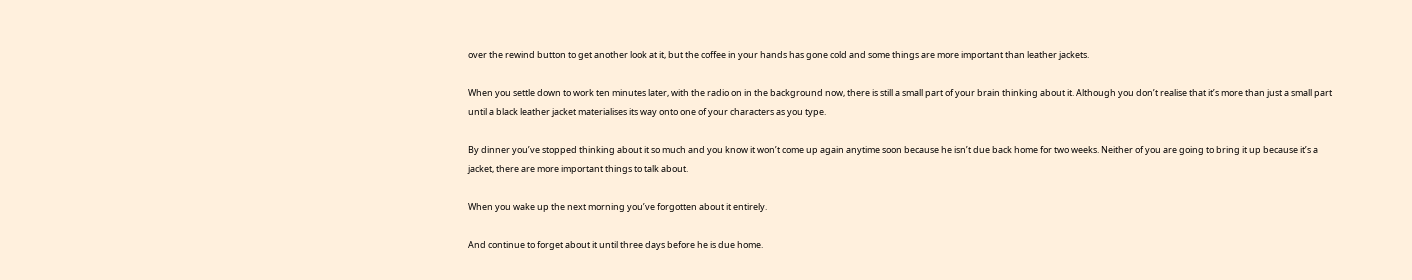over the rewind button to get another look at it, but the coffee in your hands has gone cold and some things are more important than leather jackets.

When you settle down to work ten minutes later, with the radio on in the background now, there is still a small part of your brain thinking about it. Although you don’t realise that it’s more than just a small part until a black leather jacket materialises its way onto one of your characters as you type.

By dinner you’ve stopped thinking about it so much and you know it won’t come up again anytime soon because he isn’t due back home for two weeks. Neither of you are going to bring it up because it’s a jacket, there are more important things to talk about.

When you wake up the next morning you’ve forgotten about it entirely.

And continue to forget about it until three days before he is due home.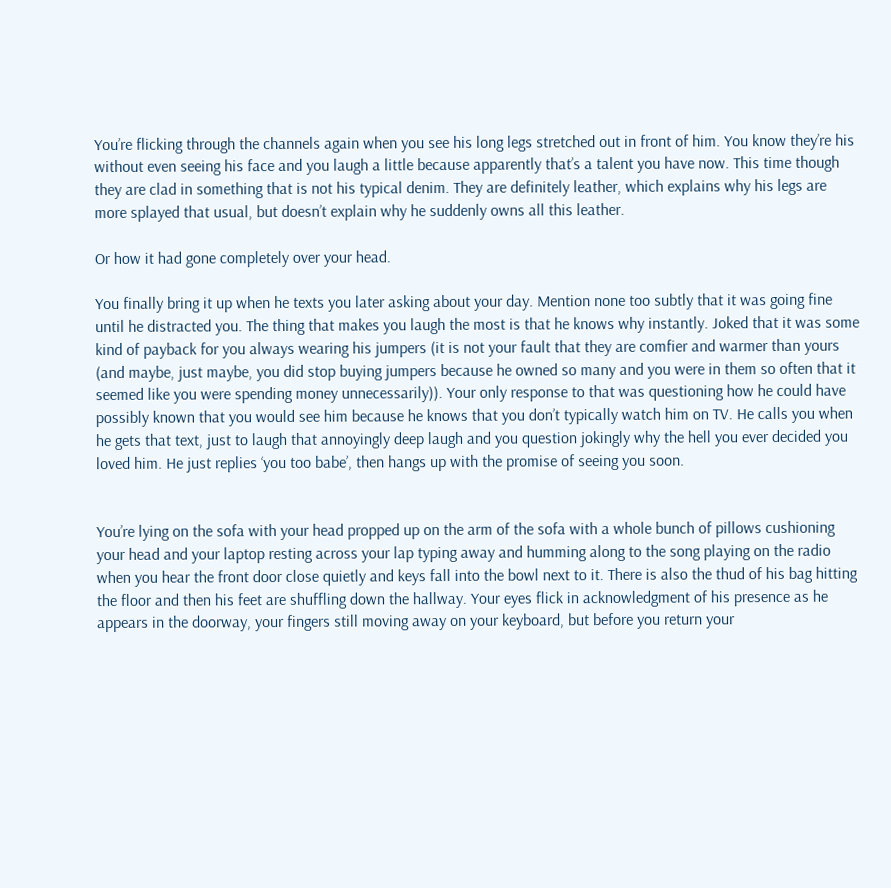You’re flicking through the channels again when you see his long legs stretched out in front of him. You know they’re his without even seeing his face and you laugh a little because apparently that’s a talent you have now. This time though they are clad in something that is not his typical denim. They are definitely leather, which explains why his legs are more splayed that usual, but doesn’t explain why he suddenly owns all this leather.

Or how it had gone completely over your head.

You finally bring it up when he texts you later asking about your day. Mention none too subtly that it was going fine until he distracted you. The thing that makes you laugh the most is that he knows why instantly. Joked that it was some kind of payback for you always wearing his jumpers (it is not your fault that they are comfier and warmer than yours (and maybe, just maybe, you did stop buying jumpers because he owned so many and you were in them so often that it seemed like you were spending money unnecessarily)). Your only response to that was questioning how he could have possibly known that you would see him because he knows that you don’t typically watch him on TV. He calls you when he gets that text, just to laugh that annoyingly deep laugh and you question jokingly why the hell you ever decided you loved him. He just replies ‘you too babe’, then hangs up with the promise of seeing you soon.


You’re lying on the sofa with your head propped up on the arm of the sofa with a whole bunch of pillows cushioning your head and your laptop resting across your lap typing away and humming along to the song playing on the radio when you hear the front door close quietly and keys fall into the bowl next to it. There is also the thud of his bag hitting the floor and then his feet are shuffling down the hallway. Your eyes flick in acknowledgment of his presence as he appears in the doorway, your fingers still moving away on your keyboard, but before you return your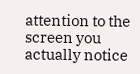attention to the screen you actually notice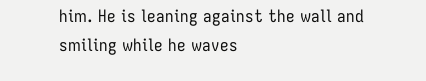him. He is leaning against the wall and smiling while he waves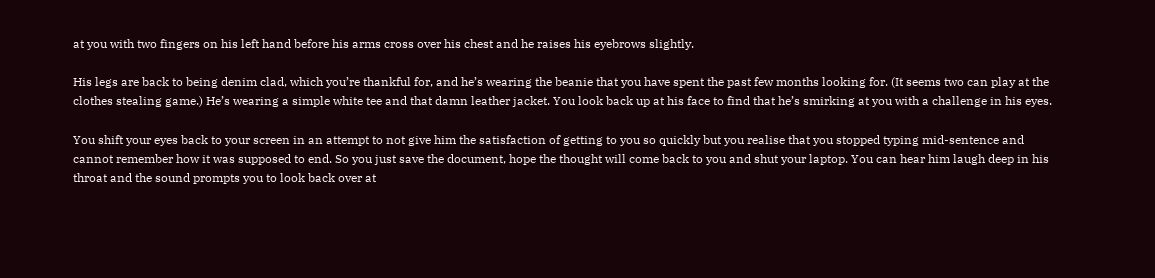at you with two fingers on his left hand before his arms cross over his chest and he raises his eyebrows slightly.

His legs are back to being denim clad, which you’re thankful for, and he’s wearing the beanie that you have spent the past few months looking for. (It seems two can play at the clothes stealing game.) He’s wearing a simple white tee and that damn leather jacket. You look back up at his face to find that he’s smirking at you with a challenge in his eyes.

You shift your eyes back to your screen in an attempt to not give him the satisfaction of getting to you so quickly but you realise that you stopped typing mid-sentence and cannot remember how it was supposed to end. So you just save the document, hope the thought will come back to you and shut your laptop. You can hear him laugh deep in his throat and the sound prompts you to look back over at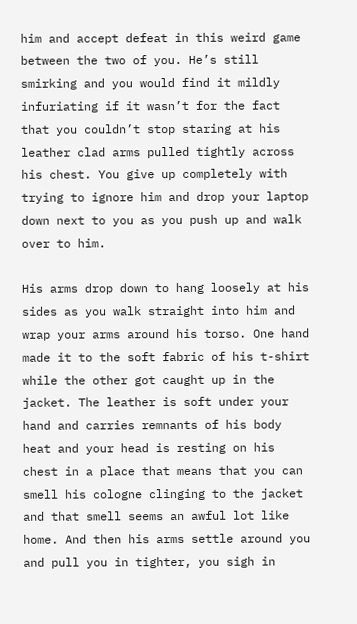him and accept defeat in this weird game between the two of you. He’s still smirking and you would find it mildly infuriating if it wasn’t for the fact that you couldn’t stop staring at his leather clad arms pulled tightly across his chest. You give up completely with trying to ignore him and drop your laptop down next to you as you push up and walk over to him.

His arms drop down to hang loosely at his sides as you walk straight into him and wrap your arms around his torso. One hand made it to the soft fabric of his t-shirt while the other got caught up in the jacket. The leather is soft under your hand and carries remnants of his body heat and your head is resting on his chest in a place that means that you can smell his cologne clinging to the jacket and that smell seems an awful lot like home. And then his arms settle around you and pull you in tighter, you sigh in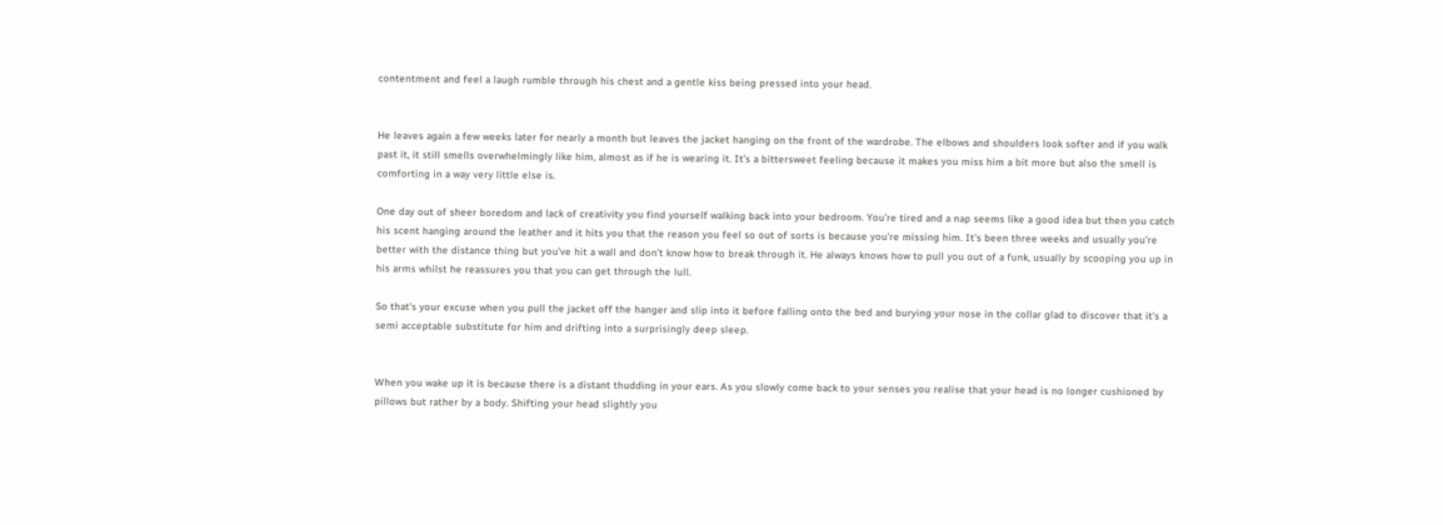contentment and feel a laugh rumble through his chest and a gentle kiss being pressed into your head.


He leaves again a few weeks later for nearly a month but leaves the jacket hanging on the front of the wardrobe. The elbows and shoulders look softer and if you walk past it, it still smells overwhelmingly like him, almost as if he is wearing it. It’s a bittersweet feeling because it makes you miss him a bit more but also the smell is comforting in a way very little else is.

One day out of sheer boredom and lack of creativity you find yourself walking back into your bedroom. You’re tired and a nap seems like a good idea but then you catch his scent hanging around the leather and it hits you that the reason you feel so out of sorts is because you’re missing him. It’s been three weeks and usually you’re better with the distance thing but you’ve hit a wall and don’t know how to break through it. He always knows how to pull you out of a funk, usually by scooping you up in his arms whilst he reassures you that you can get through the lull.

So that’s your excuse when you pull the jacket off the hanger and slip into it before falling onto the bed and burying your nose in the collar glad to discover that it’s a semi acceptable substitute for him and drifting into a surprisingly deep sleep.


When you wake up it is because there is a distant thudding in your ears. As you slowly come back to your senses you realise that your head is no longer cushioned by pillows but rather by a body. Shifting your head slightly you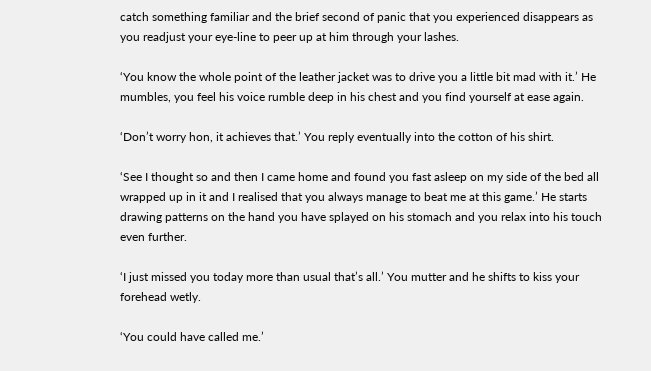catch something familiar and the brief second of panic that you experienced disappears as you readjust your eye-line to peer up at him through your lashes.

‘You know the whole point of the leather jacket was to drive you a little bit mad with it.’ He mumbles, you feel his voice rumble deep in his chest and you find yourself at ease again.

‘Don’t worry hon, it achieves that.’ You reply eventually into the cotton of his shirt.

‘See I thought so and then I came home and found you fast asleep on my side of the bed all wrapped up in it and I realised that you always manage to beat me at this game.’ He starts drawing patterns on the hand you have splayed on his stomach and you relax into his touch even further.

‘I just missed you today more than usual that’s all.’ You mutter and he shifts to kiss your forehead wetly.

‘You could have called me.’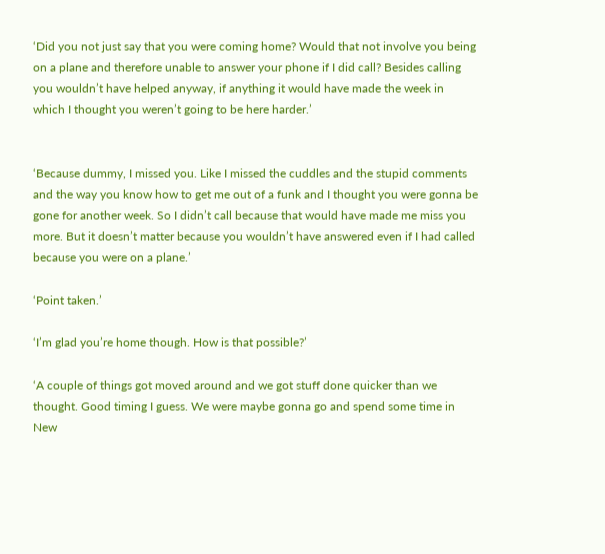‘Did you not just say that you were coming home? Would that not involve you being on a plane and therefore unable to answer your phone if I did call? Besides calling you wouldn’t have helped anyway, if anything it would have made the week in which I thought you weren’t going to be here harder.’


‘Because dummy, I missed you. Like I missed the cuddles and the stupid comments and the way you know how to get me out of a funk and I thought you were gonna be gone for another week. So I didn’t call because that would have made me miss you more. But it doesn’t matter because you wouldn’t have answered even if I had called because you were on a plane.’

‘Point taken.’

‘I’m glad you’re home though. How is that possible?’

‘A couple of things got moved around and we got stuff done quicker than we thought. Good timing I guess. We were maybe gonna go and spend some time in New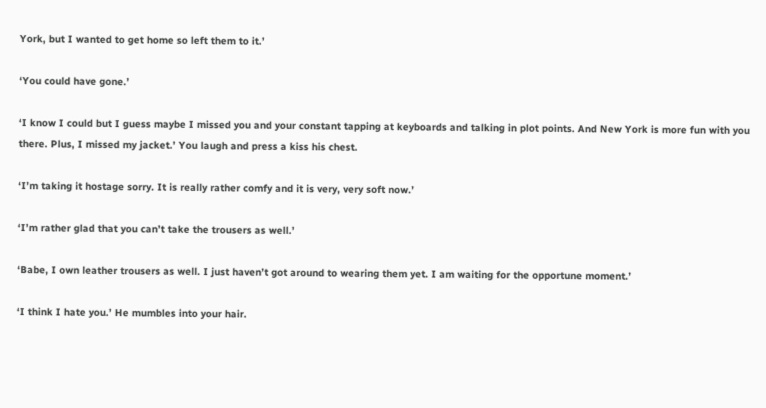York, but I wanted to get home so left them to it.’

‘You could have gone.’

‘I know I could but I guess maybe I missed you and your constant tapping at keyboards and talking in plot points. And New York is more fun with you there. Plus, I missed my jacket.’ You laugh and press a kiss his chest.

‘I’m taking it hostage sorry. It is really rather comfy and it is very, very soft now.’

‘I’m rather glad that you can’t take the trousers as well.’

‘Babe, I own leather trousers as well. I just haven’t got around to wearing them yet. I am waiting for the opportune moment.’

‘I think I hate you.’ He mumbles into your hair.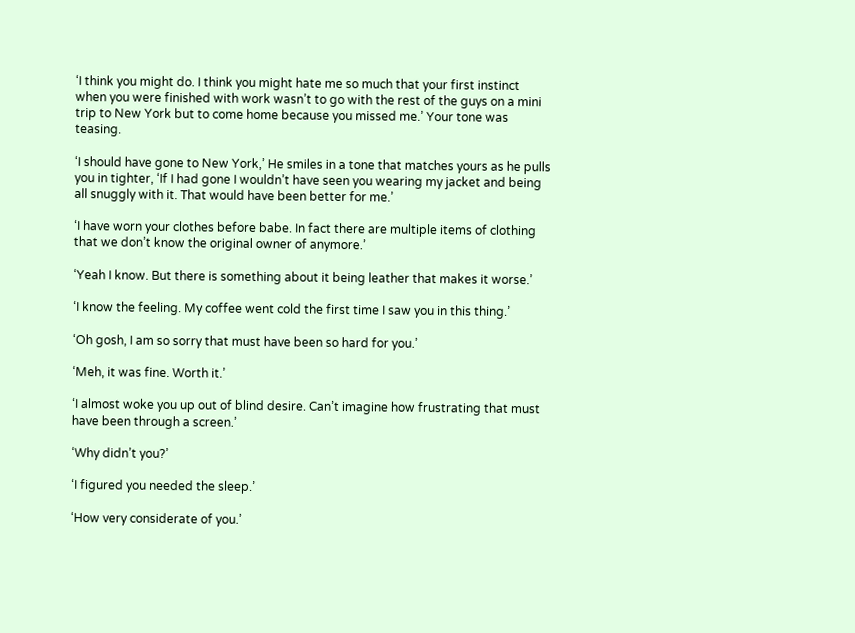‘I think you might do. I think you might hate me so much that your first instinct when you were finished with work wasn’t to go with the rest of the guys on a mini trip to New York but to come home because you missed me.’ Your tone was teasing.

‘I should have gone to New York,’ He smiles in a tone that matches yours as he pulls you in tighter, ‘If I had gone I wouldn’t have seen you wearing my jacket and being all snuggly with it. That would have been better for me.’

‘I have worn your clothes before babe. In fact there are multiple items of clothing that we don’t know the original owner of anymore.’

‘Yeah I know. But there is something about it being leather that makes it worse.’

‘I know the feeling. My coffee went cold the first time I saw you in this thing.’

‘Oh gosh, I am so sorry that must have been so hard for you.’

‘Meh, it was fine. Worth it.’

‘I almost woke you up out of blind desire. Can’t imagine how frustrating that must have been through a screen.’

‘Why didn’t you?’

‘I figured you needed the sleep.’

‘How very considerate of you.’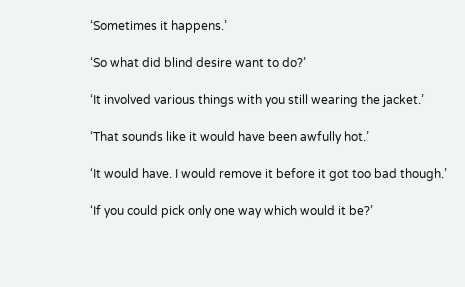‘Sometimes it happens.’

‘So what did blind desire want to do?’

‘It involved various things with you still wearing the jacket.’

‘That sounds like it would have been awfully hot.’

‘It would have. I would remove it before it got too bad though.’

‘If you could pick only one way which would it be?’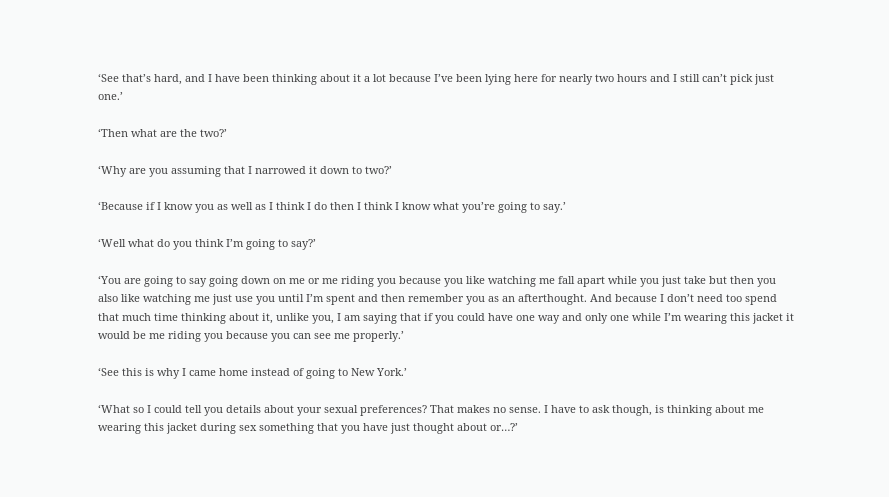‘See that’s hard, and I have been thinking about it a lot because I’ve been lying here for nearly two hours and I still can’t pick just one.’

‘Then what are the two?’

‘Why are you assuming that I narrowed it down to two?’

‘Because if I know you as well as I think I do then I think I know what you’re going to say.’

‘Well what do you think I’m going to say?’

‘You are going to say going down on me or me riding you because you like watching me fall apart while you just take but then you also like watching me just use you until I’m spent and then remember you as an afterthought. And because I don’t need too spend that much time thinking about it, unlike you, I am saying that if you could have one way and only one while I’m wearing this jacket it would be me riding you because you can see me properly.’

‘See this is why I came home instead of going to New York.’

‘What so I could tell you details about your sexual preferences? That makes no sense. I have to ask though, is thinking about me wearing this jacket during sex something that you have just thought about or…?’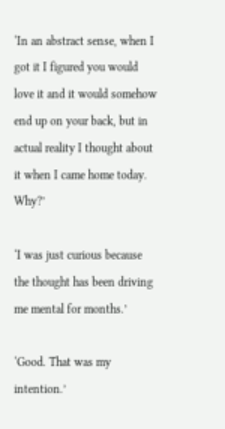‘In an abstract sense, when I got it I figured you would love it and it would somehow end up on your back, but in actual reality I thought about it when I came home today. Why?’

‘I was just curious because the thought has been driving me mental for months.’

‘Good. That was my intention.’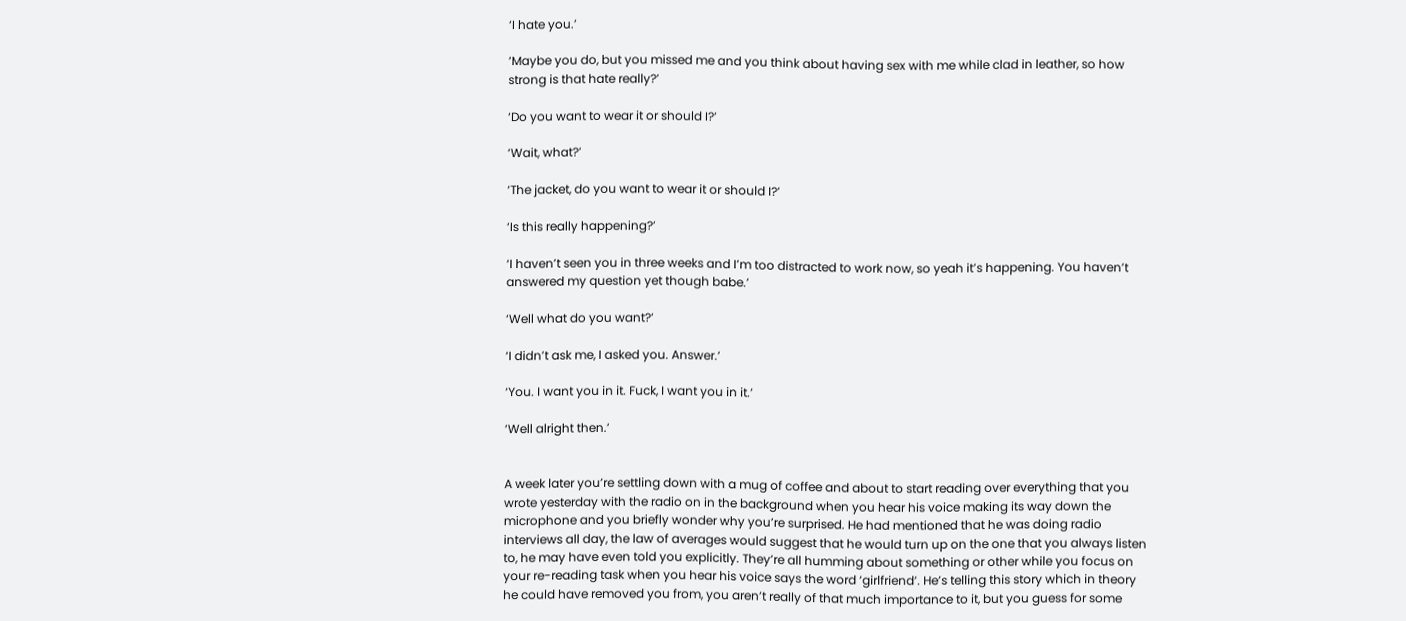‘I hate you.’

‘Maybe you do, but you missed me and you think about having sex with me while clad in leather, so how strong is that hate really?’

‘Do you want to wear it or should I?’

‘Wait, what?’

‘The jacket, do you want to wear it or should I?’

‘Is this really happening?’

‘I haven’t seen you in three weeks and I’m too distracted to work now, so yeah it’s happening. You haven’t answered my question yet though babe.’

‘Well what do you want?’

‘I didn’t ask me, I asked you. Answer.’

‘You. I want you in it. Fuck, I want you in it.’

‘Well alright then.’


A week later you’re settling down with a mug of coffee and about to start reading over everything that you wrote yesterday with the radio on in the background when you hear his voice making its way down the microphone and you briefly wonder why you’re surprised. He had mentioned that he was doing radio interviews all day, the law of averages would suggest that he would turn up on the one that you always listen to, he may have even told you explicitly. They’re all humming about something or other while you focus on your re-reading task when you hear his voice says the word ‘girlfriend’. He’s telling this story which in theory he could have removed you from, you aren’t really of that much importance to it, but you guess for some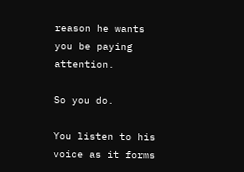reason he wants you be paying attention.

So you do.

You listen to his voice as it forms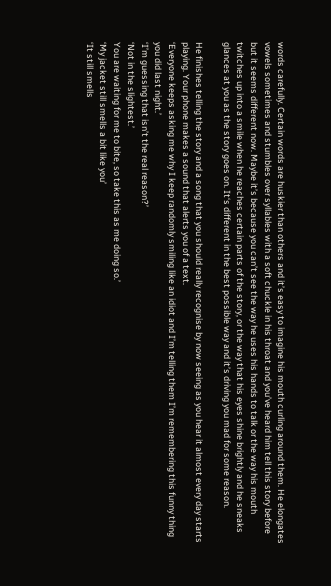words carefully. Certain words are huskier than others and it’s easy to imagine his mouth curling around them. He elongates vowels sometimes and stumbles over syllables with a soft chuckle in his throat and you’ve heard him tell this story before but it seems different now. Maybe it’s because you can’t see the way he uses his hands to talk or the way his mouth twitches up into a smile when he reaches certain parts of the story, or the way that his eyes shine brightly and he sneaks glances at you as the story goes on. It‘s different in the best possible way and it’s driving you mad for some reason.

He finishes telling the story and a song that you should really recognise by now seeing as you hear it almost every day starts playing. Your phone makes a sound that alerts you of a text.
‘Everyone keeps asking me why I keep randomly smiling like an idiot and I’m telling them I’m remembering this funny thing you did last night.’
‘I’m guessing that isn’t the real reason?’
‘Not in the slightest.’
You are waiting for me to bite, so take this as me doing so.’
‘My jacket still smells a bit like you’
‘It still smells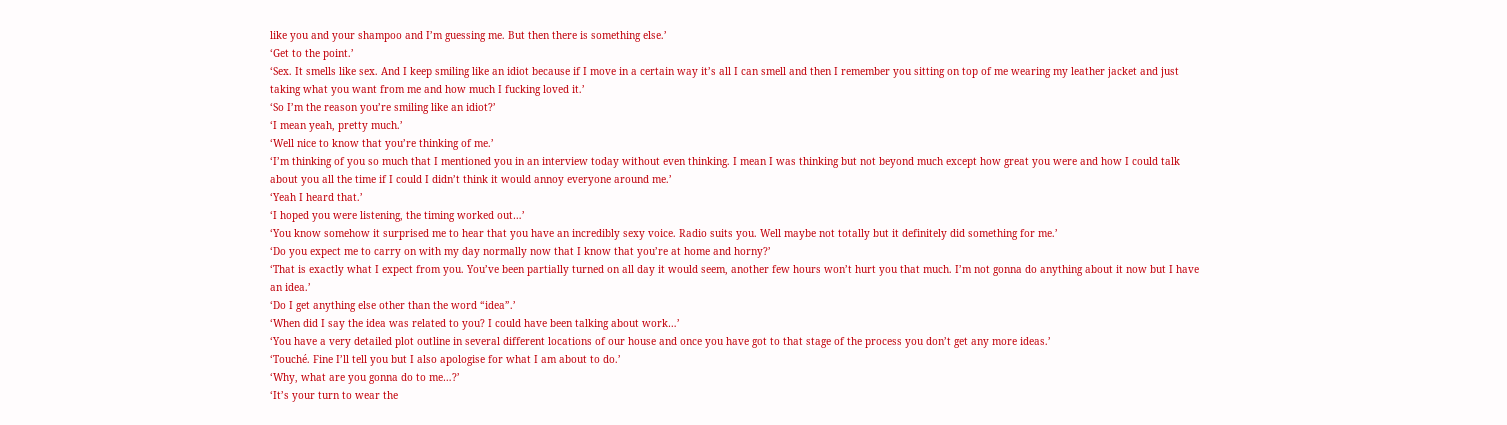like you and your shampoo and I’m guessing me. But then there is something else.’
‘Get to the point.’
‘Sex. It smells like sex. And I keep smiling like an idiot because if I move in a certain way it’s all I can smell and then I remember you sitting on top of me wearing my leather jacket and just taking what you want from me and how much I fucking loved it.’
‘So I’m the reason you’re smiling like an idiot?’
‘I mean yeah, pretty much.’
‘Well nice to know that you’re thinking of me.’
‘I’m thinking of you so much that I mentioned you in an interview today without even thinking. I mean I was thinking but not beyond much except how great you were and how I could talk about you all the time if I could I didn’t think it would annoy everyone around me.’
‘Yeah I heard that.’
‘I hoped you were listening, the timing worked out…’
‘You know somehow it surprised me to hear that you have an incredibly sexy voice. Radio suits you. Well maybe not totally but it definitely did something for me.’
‘Do you expect me to carry on with my day normally now that I know that you’re at home and horny?’
‘That is exactly what I expect from you. You’ve been partially turned on all day it would seem, another few hours won’t hurt you that much. I’m not gonna do anything about it now but I have an idea.’
‘Do I get anything else other than the word “idea”.’
‘When did I say the idea was related to you? I could have been talking about work…’
‘You have a very detailed plot outline in several different locations of our house and once you have got to that stage of the process you don’t get any more ideas.’
‘Touché. Fine I’ll tell you but I also apologise for what I am about to do.’
‘Why, what are you gonna do to me…?’
‘It’s your turn to wear the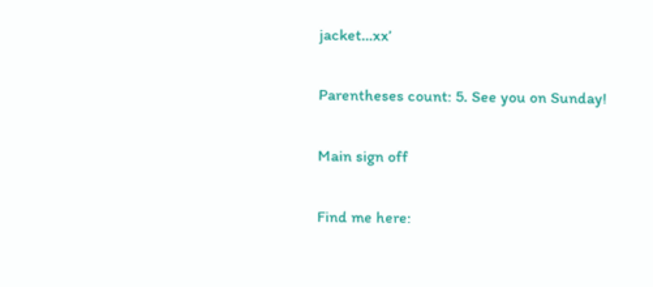jacket…xx’

Parentheses count: 5. See you on Sunday!

Main sign off

Find me here: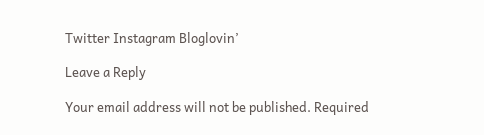Twitter Instagram Bloglovin’

Leave a Reply

Your email address will not be published. Required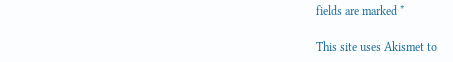fields are marked *

This site uses Akismet to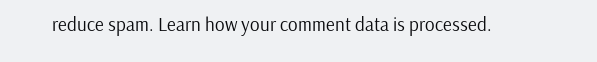reduce spam. Learn how your comment data is processed.